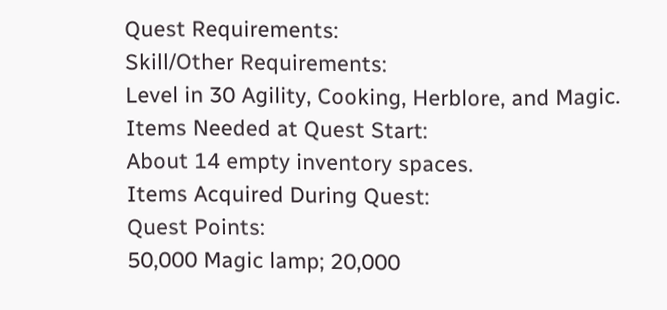Quest Requirements:
Skill/Other Requirements:
Level in 30 Agility, Cooking, Herblore, and Magic.
Items Needed at Quest Start:
About 14 empty inventory spaces.
Items Acquired During Quest:
Quest Points:
50,000 Magic lamp; 20,000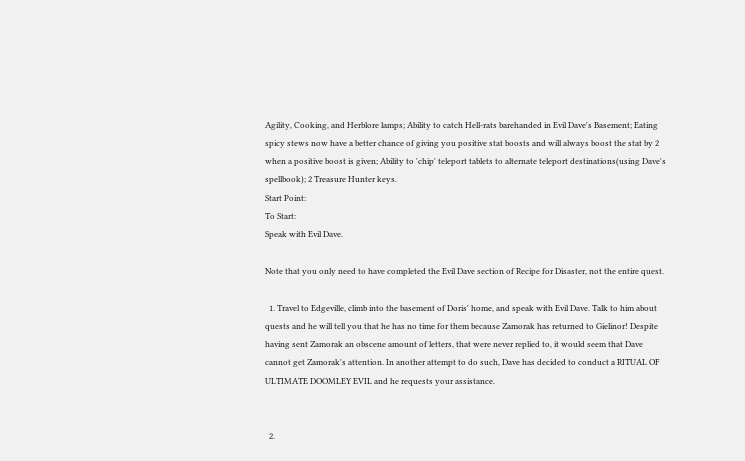Agility, Cooking, and Herblore lamps; Ability to catch Hell-rats barehanded in Evil Dave's Basement; Eating spicy stews now have a better chance of giving you positive stat boosts and will always boost the stat by 2 when a positive boost is given; Ability to 'chip' teleport tablets to alternate teleport destinations(using Dave's spellbook); 2 Treasure Hunter keys.
Start Point:
To Start:
Speak with Evil Dave.

Note that you only need to have completed the Evil Dave section of Recipe for Disaster, not the entire quest.

  1. Travel to Edgeville, climb into the basement of Doris' home, and speak with Evil Dave. Talk to him about quests and he will tell you that he has no time for them because Zamorak has returned to Gielinor! Despite having sent Zamorak an obscene amount of letters, that were never replied to, it would seem that Dave cannot get Zamorak's attention. In another attempt to do such, Dave has decided to conduct a RITUAL OF ULTIMATE DOOMLEY EVIL and he requests your assistance.


  2.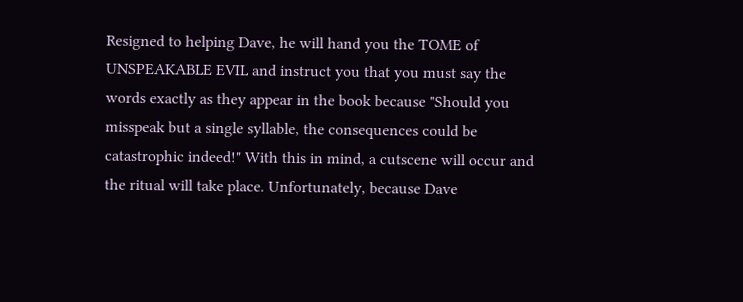Resigned to helping Dave, he will hand you the TOME of UNSPEAKABLE EVIL and instruct you that you must say the words exactly as they appear in the book because "Should you misspeak but a single syllable, the consequences could be catastrophic indeed!" With this in mind, a cutscene will occur and the ritual will take place. Unfortunately, because Dave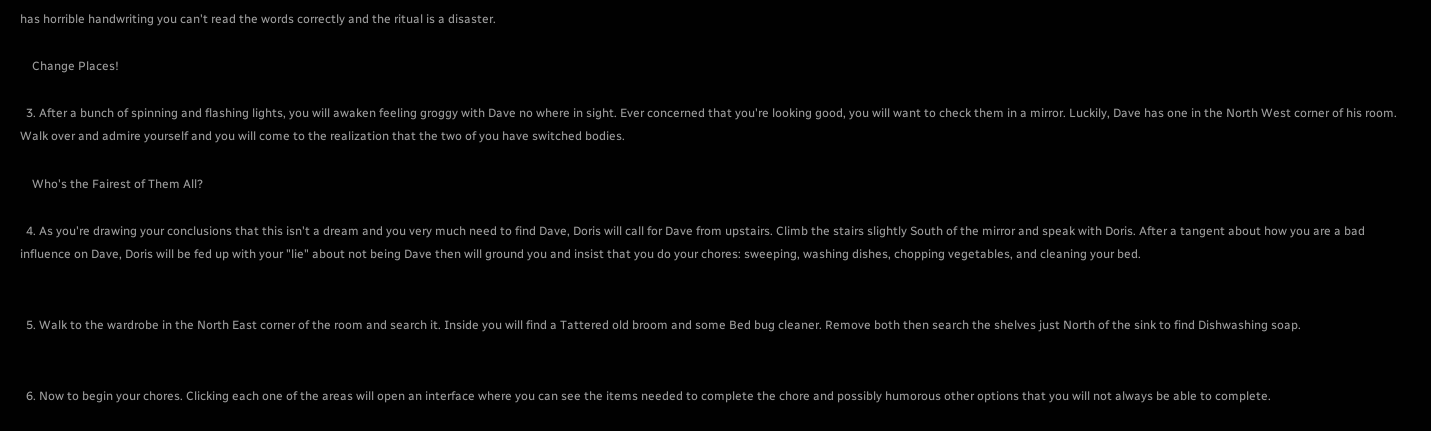has horrible handwriting you can't read the words correctly and the ritual is a disaster.

    Change Places!

  3. After a bunch of spinning and flashing lights, you will awaken feeling groggy with Dave no where in sight. Ever concerned that you're looking good, you will want to check them in a mirror. Luckily, Dave has one in the North West corner of his room. Walk over and admire yourself and you will come to the realization that the two of you have switched bodies.

    Who's the Fairest of Them All?

  4. As you're drawing your conclusions that this isn't a dream and you very much need to find Dave, Doris will call for Dave from upstairs. Climb the stairs slightly South of the mirror and speak with Doris. After a tangent about how you are a bad influence on Dave, Doris will be fed up with your "lie" about not being Dave then will ground you and insist that you do your chores: sweeping, washing dishes, chopping vegetables, and cleaning your bed.


  5. Walk to the wardrobe in the North East corner of the room and search it. Inside you will find a Tattered old broom and some Bed bug cleaner. Remove both then search the shelves just North of the sink to find Dishwashing soap.


  6. Now to begin your chores. Clicking each one of the areas will open an interface where you can see the items needed to complete the chore and possibly humorous other options that you will not always be able to complete.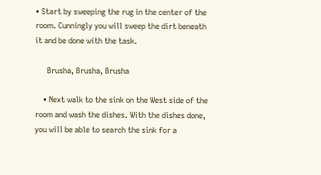• Start by sweeping the rug in the center of the room. Cunningly you will sweep the dirt beneath it and be done with the task.

      Brusha, Brusha, Brusha

    • Next walk to the sink on the West side of the room and wash the dishes. With the dishes done, you will be able to search the sink for a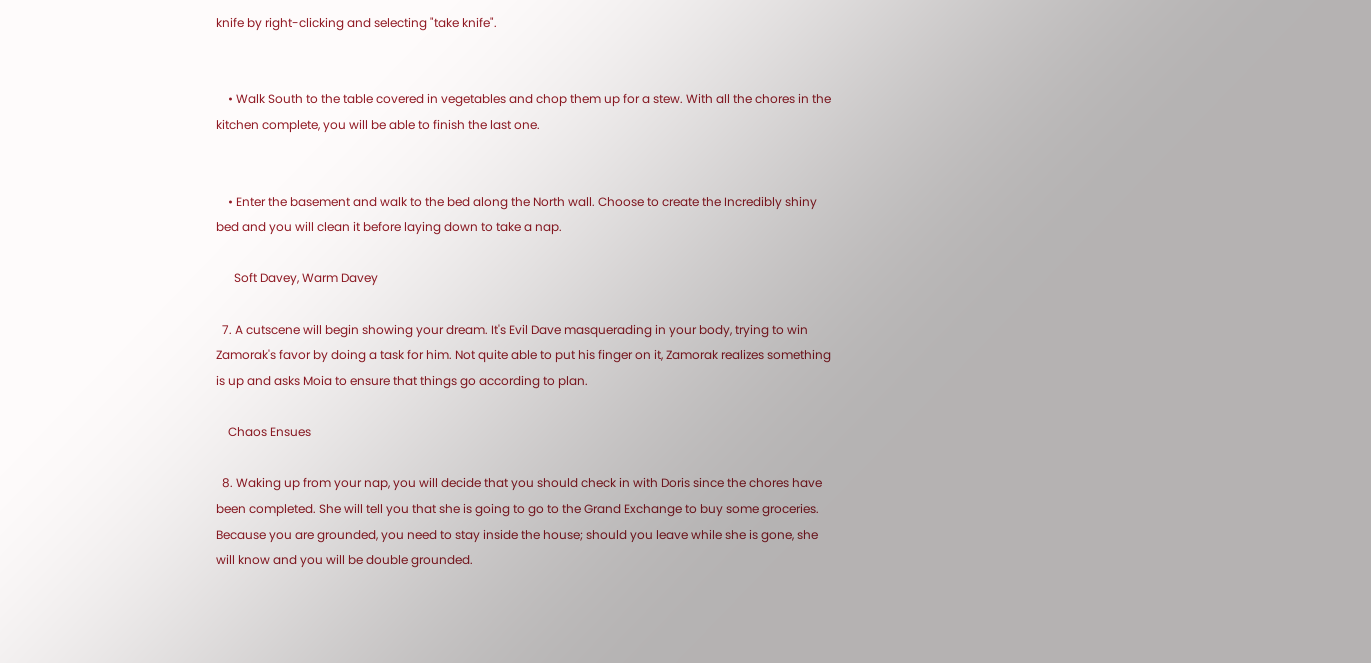knife by right-clicking and selecting "take knife".


    • Walk South to the table covered in vegetables and chop them up for a stew. With all the chores in the kitchen complete, you will be able to finish the last one.


    • Enter the basement and walk to the bed along the North wall. Choose to create the Incredibly shiny bed and you will clean it before laying down to take a nap.

      Soft Davey, Warm Davey

  7. A cutscene will begin showing your dream. It's Evil Dave masquerading in your body, trying to win Zamorak's favor by doing a task for him. Not quite able to put his finger on it, Zamorak realizes something is up and asks Moia to ensure that things go according to plan.

    Chaos Ensues

  8. Waking up from your nap, you will decide that you should check in with Doris since the chores have been completed. She will tell you that she is going to go to the Grand Exchange to buy some groceries. Because you are grounded, you need to stay inside the house; should you leave while she is gone, she will know and you will be double grounded.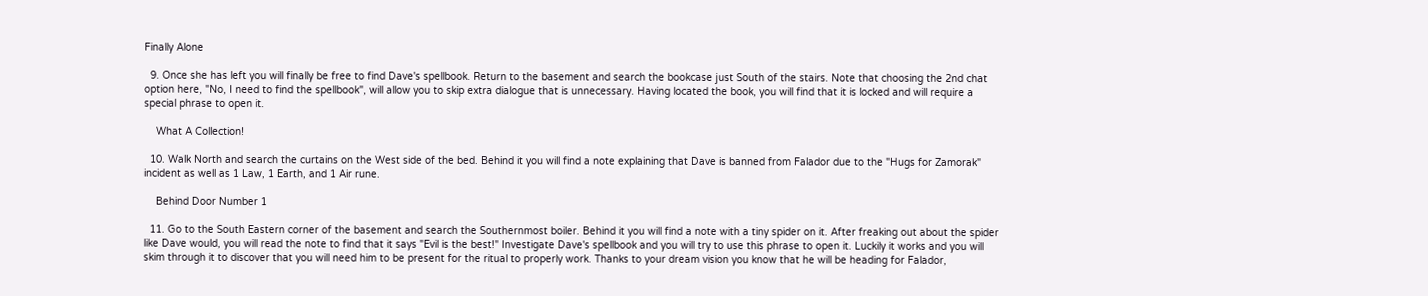Finally Alone

  9. Once she has left you will finally be free to find Dave's spellbook. Return to the basement and search the bookcase just South of the stairs. Note that choosing the 2nd chat option here, "No, I need to find the spellbook", will allow you to skip extra dialogue that is unnecessary. Having located the book, you will find that it is locked and will require a special phrase to open it.

    What A Collection!

  10. Walk North and search the curtains on the West side of the bed. Behind it you will find a note explaining that Dave is banned from Falador due to the "Hugs for Zamorak" incident as well as 1 Law, 1 Earth, and 1 Air rune.

    Behind Door Number 1

  11. Go to the South Eastern corner of the basement and search the Southernmost boiler. Behind it you will find a note with a tiny spider on it. After freaking out about the spider like Dave would, you will read the note to find that it says "Evil is the best!" Investigate Dave's spellbook and you will try to use this phrase to open it. Luckily it works and you will skim through it to discover that you will need him to be present for the ritual to properly work. Thanks to your dream vision you know that he will be heading for Falador,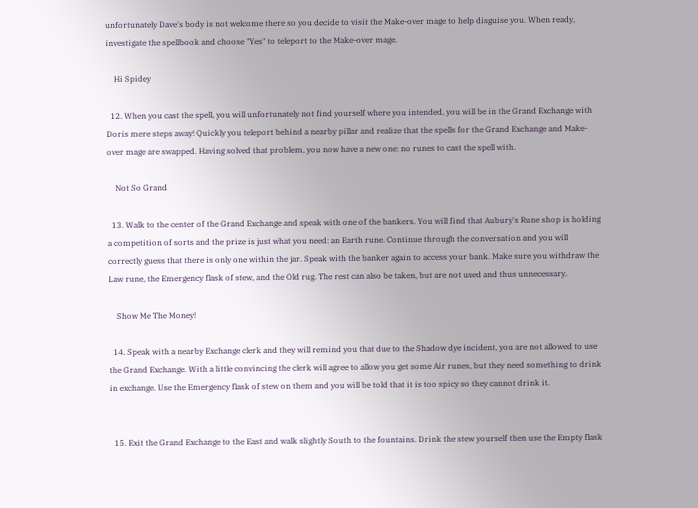unfortunately Dave's body is not welcome there so you decide to visit the Make-over mage to help disguise you. When ready, investigate the spellbook and choose "Yes" to teleport to the Make-over mage.

    Hi Spidey

  12. When you cast the spell, you will unfortunately not find yourself where you intended, you will be in the Grand Exchange with Doris mere steps away! Quickly you teleport behind a nearby pillar and realize that the spells for the Grand Exchange and Make-over mage are swapped. Having solved that problem, you now have a new one: no runes to cast the spell with.

    Not So Grand

  13. Walk to the center of the Grand Exchange and speak with one of the bankers. You will find that Aubury's Rune shop is holding a competition of sorts and the prize is just what you need: an Earth rune. Continue through the conversation and you will correctly guess that there is only one within the jar. Speak with the banker again to access your bank. Make sure you withdraw the Law rune, the Emergency flask of stew, and the Old rug. The rest can also be taken, but are not used and thus unnecessary.

    Show Me The Money!

  14. Speak with a nearby Exchange clerk and they will remind you that due to the Shadow dye incident, you are not allowed to use the Grand Exchange. With a little convincing the clerk will agree to allow you get some Air runes, but they need something to drink in exchange. Use the Emergency flask of stew on them and you will be told that it is too spicy so they cannot drink it.


  15. Exit the Grand Exchange to the East and walk slightly South to the fountains. Drink the stew yourself then use the Empty flask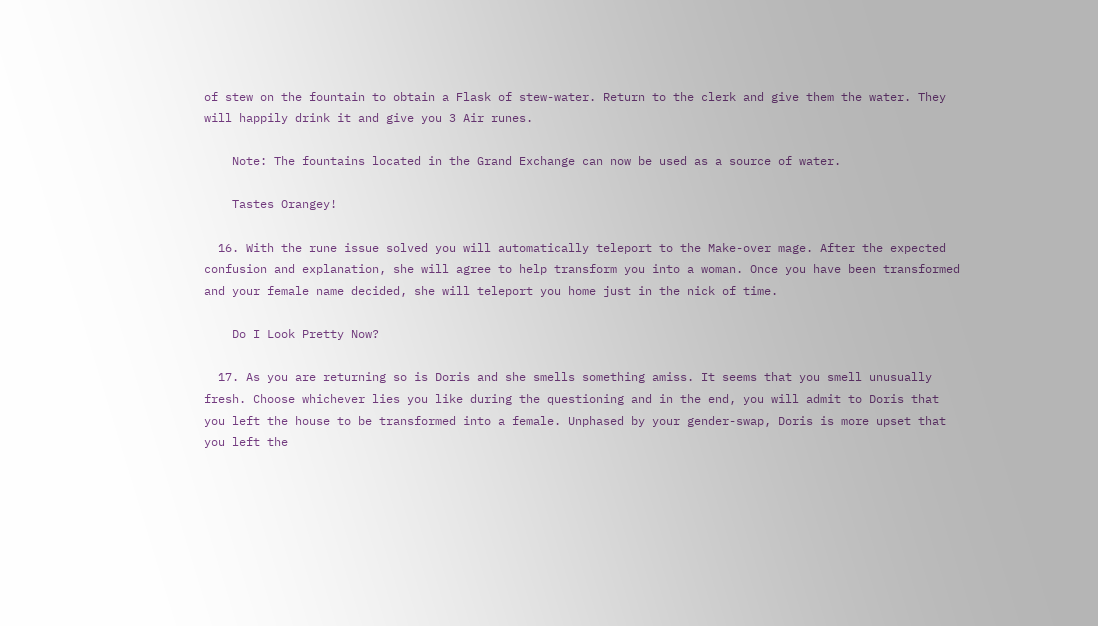of stew on the fountain to obtain a Flask of stew-water. Return to the clerk and give them the water. They will happily drink it and give you 3 Air runes.

    Note: The fountains located in the Grand Exchange can now be used as a source of water.

    Tastes Orangey!

  16. With the rune issue solved you will automatically teleport to the Make-over mage. After the expected confusion and explanation, she will agree to help transform you into a woman. Once you have been transformed and your female name decided, she will teleport you home just in the nick of time.

    Do I Look Pretty Now?

  17. As you are returning so is Doris and she smells something amiss. It seems that you smell unusually fresh. Choose whichever lies you like during the questioning and in the end, you will admit to Doris that you left the house to be transformed into a female. Unphased by your gender-swap, Doris is more upset that you left the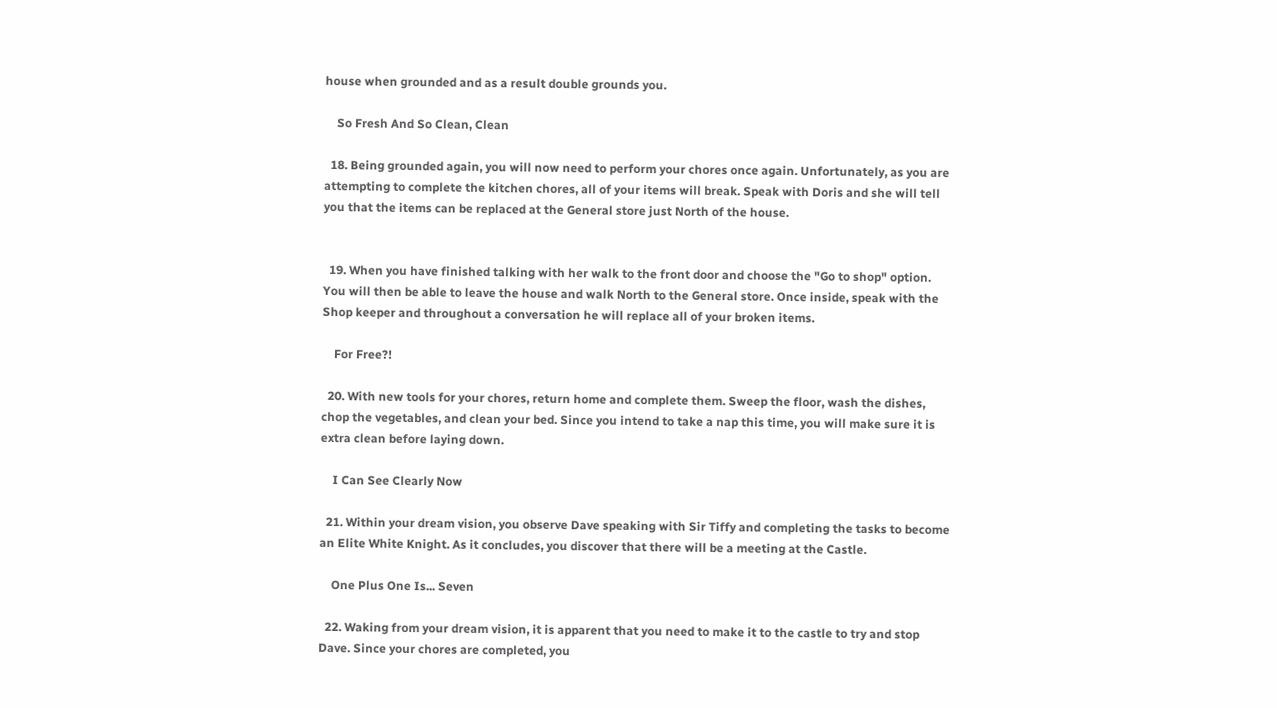house when grounded and as a result double grounds you.

    So Fresh And So Clean, Clean

  18. Being grounded again, you will now need to perform your chores once again. Unfortunately, as you are attempting to complete the kitchen chores, all of your items will break. Speak with Doris and she will tell you that the items can be replaced at the General store just North of the house.


  19. When you have finished talking with her walk to the front door and choose the "Go to shop" option. You will then be able to leave the house and walk North to the General store. Once inside, speak with the Shop keeper and throughout a conversation he will replace all of your broken items.

    For Free?!

  20. With new tools for your chores, return home and complete them. Sweep the floor, wash the dishes, chop the vegetables, and clean your bed. Since you intend to take a nap this time, you will make sure it is extra clean before laying down.

    I Can See Clearly Now

  21. Within your dream vision, you observe Dave speaking with Sir Tiffy and completing the tasks to become an Elite White Knight. As it concludes, you discover that there will be a meeting at the Castle.

    One Plus One Is... Seven

  22. Waking from your dream vision, it is apparent that you need to make it to the castle to try and stop Dave. Since your chores are completed, you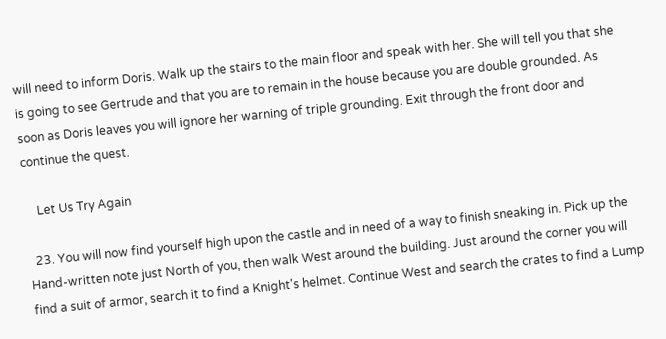will need to inform Doris. Walk up the stairs to the main floor and speak with her. She will tell you that she is going to see Gertrude and that you are to remain in the house because you are double grounded. As soon as Doris leaves you will ignore her warning of triple grounding. Exit through the front door and continue the quest.

    Let Us Try Again

  23. You will now find yourself high upon the castle and in need of a way to finish sneaking in. Pick up the Hand-written note just North of you, then walk West around the building. Just around the corner you will find a suit of armor, search it to find a Knight's helmet. Continue West and search the crates to find a Lump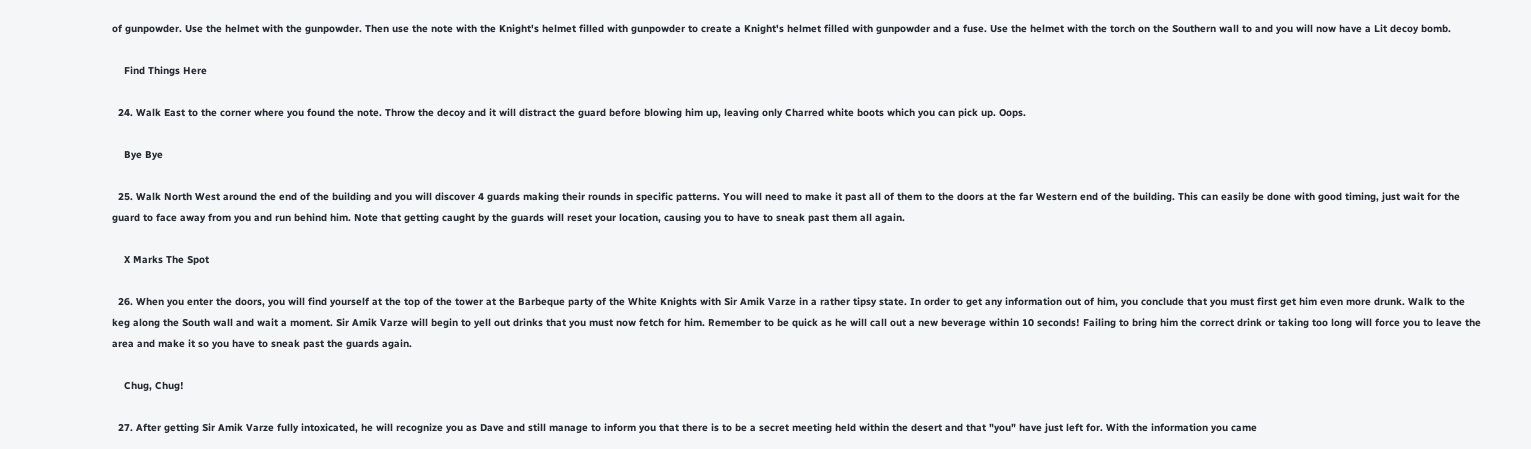of gunpowder. Use the helmet with the gunpowder. Then use the note with the Knight's helmet filled with gunpowder to create a Knight's helmet filled with gunpowder and a fuse. Use the helmet with the torch on the Southern wall to and you will now have a Lit decoy bomb.

    Find Things Here

  24. Walk East to the corner where you found the note. Throw the decoy and it will distract the guard before blowing him up, leaving only Charred white boots which you can pick up. Oops.

    Bye Bye

  25. Walk North West around the end of the building and you will discover 4 guards making their rounds in specific patterns. You will need to make it past all of them to the doors at the far Western end of the building. This can easily be done with good timing, just wait for the guard to face away from you and run behind him. Note that getting caught by the guards will reset your location, causing you to have to sneak past them all again.

    X Marks The Spot

  26. When you enter the doors, you will find yourself at the top of the tower at the Barbeque party of the White Knights with Sir Amik Varze in a rather tipsy state. In order to get any information out of him, you conclude that you must first get him even more drunk. Walk to the keg along the South wall and wait a moment. Sir Amik Varze will begin to yell out drinks that you must now fetch for him. Remember to be quick as he will call out a new beverage within 10 seconds! Failing to bring him the correct drink or taking too long will force you to leave the area and make it so you have to sneak past the guards again.

    Chug, Chug!

  27. After getting Sir Amik Varze fully intoxicated, he will recognize you as Dave and still manage to inform you that there is to be a secret meeting held within the desert and that "you" have just left for. With the information you came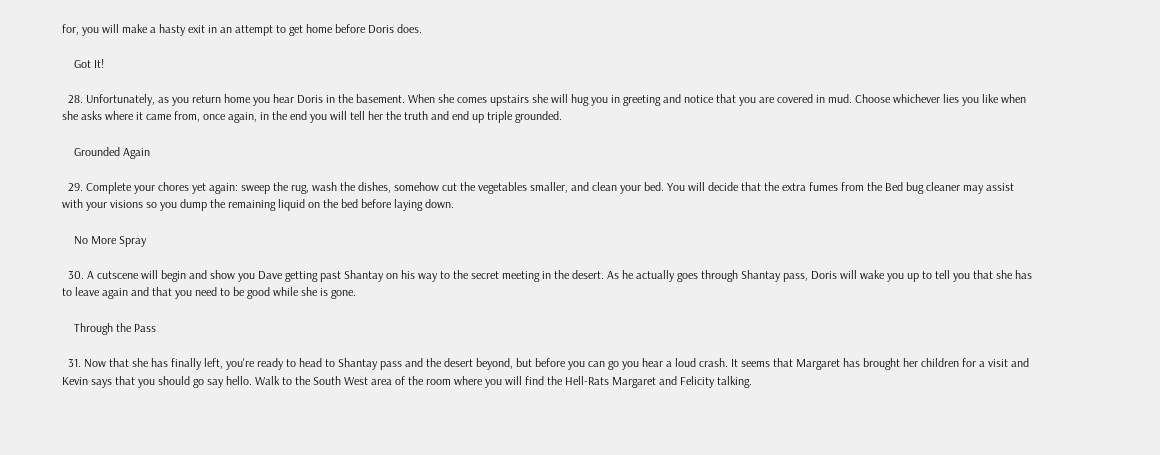for, you will make a hasty exit in an attempt to get home before Doris does.

    Got It!

  28. Unfortunately, as you return home you hear Doris in the basement. When she comes upstairs she will hug you in greeting and notice that you are covered in mud. Choose whichever lies you like when she asks where it came from, once again, in the end you will tell her the truth and end up triple grounded.

    Grounded Again

  29. Complete your chores yet again: sweep the rug, wash the dishes, somehow cut the vegetables smaller, and clean your bed. You will decide that the extra fumes from the Bed bug cleaner may assist with your visions so you dump the remaining liquid on the bed before laying down.

    No More Spray

  30. A cutscene will begin and show you Dave getting past Shantay on his way to the secret meeting in the desert. As he actually goes through Shantay pass, Doris will wake you up to tell you that she has to leave again and that you need to be good while she is gone.

    Through the Pass

  31. Now that she has finally left, you're ready to head to Shantay pass and the desert beyond, but before you can go you hear a loud crash. It seems that Margaret has brought her children for a visit and Kevin says that you should go say hello. Walk to the South West area of the room where you will find the Hell-Rats Margaret and Felicity talking.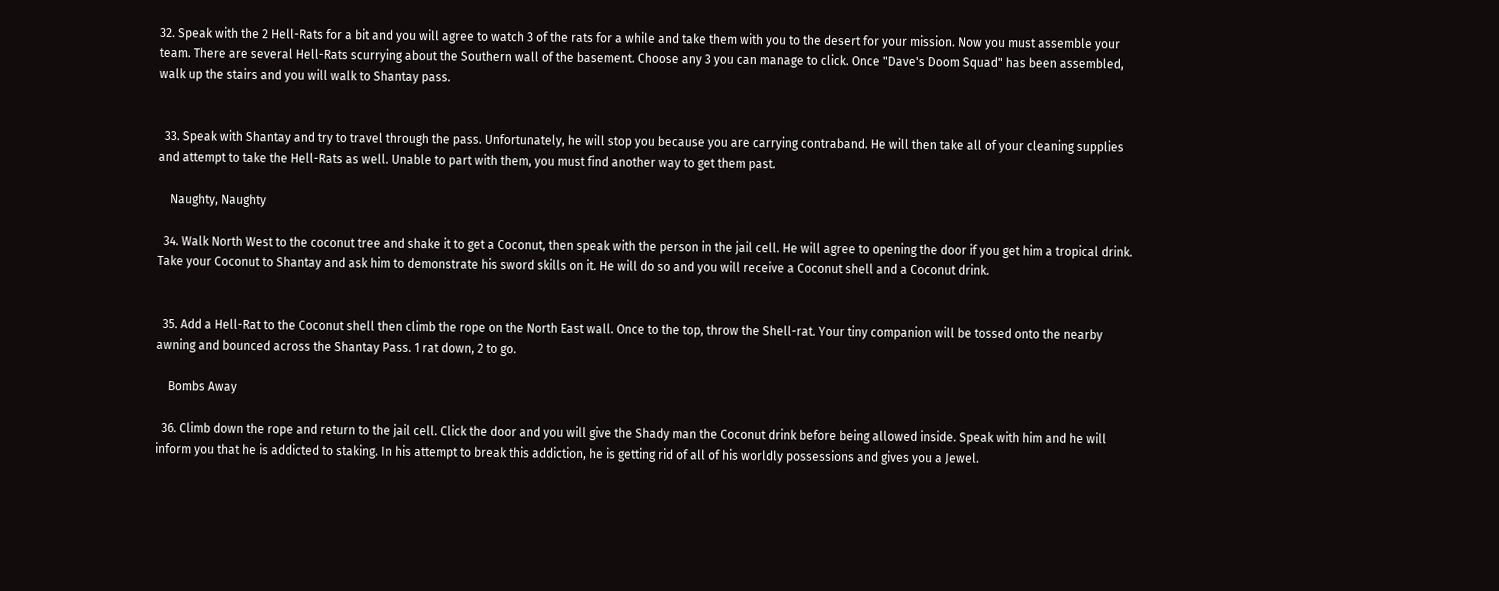32. Speak with the 2 Hell-Rats for a bit and you will agree to watch 3 of the rats for a while and take them with you to the desert for your mission. Now you must assemble your team. There are several Hell-Rats scurrying about the Southern wall of the basement. Choose any 3 you can manage to click. Once "Dave's Doom Squad" has been assembled, walk up the stairs and you will walk to Shantay pass.


  33. Speak with Shantay and try to travel through the pass. Unfortunately, he will stop you because you are carrying contraband. He will then take all of your cleaning supplies and attempt to take the Hell-Rats as well. Unable to part with them, you must find another way to get them past.

    Naughty, Naughty

  34. Walk North West to the coconut tree and shake it to get a Coconut, then speak with the person in the jail cell. He will agree to opening the door if you get him a tropical drink. Take your Coconut to Shantay and ask him to demonstrate his sword skills on it. He will do so and you will receive a Coconut shell and a Coconut drink.


  35. Add a Hell-Rat to the Coconut shell then climb the rope on the North East wall. Once to the top, throw the Shell-rat. Your tiny companion will be tossed onto the nearby awning and bounced across the Shantay Pass. 1 rat down, 2 to go.

    Bombs Away

  36. Climb down the rope and return to the jail cell. Click the door and you will give the Shady man the Coconut drink before being allowed inside. Speak with him and he will inform you that he is addicted to staking. In his attempt to break this addiction, he is getting rid of all of his worldly possessions and gives you a Jewel.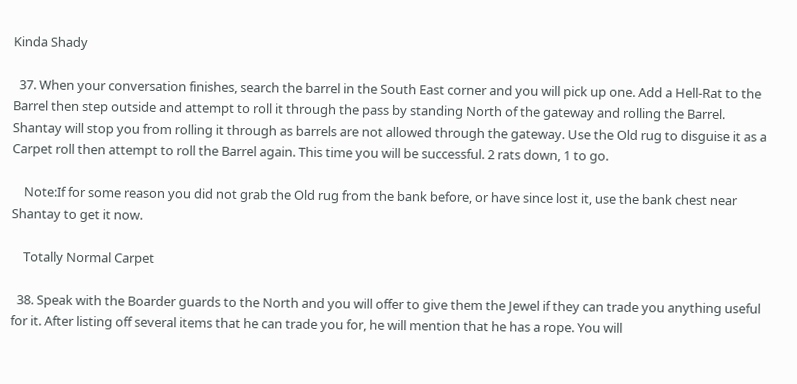Kinda Shady

  37. When your conversation finishes, search the barrel in the South East corner and you will pick up one. Add a Hell-Rat to the Barrel then step outside and attempt to roll it through the pass by standing North of the gateway and rolling the Barrel. Shantay will stop you from rolling it through as barrels are not allowed through the gateway. Use the Old rug to disguise it as a Carpet roll then attempt to roll the Barrel again. This time you will be successful. 2 rats down, 1 to go.

    Note:If for some reason you did not grab the Old rug from the bank before, or have since lost it, use the bank chest near Shantay to get it now.

    Totally Normal Carpet

  38. Speak with the Boarder guards to the North and you will offer to give them the Jewel if they can trade you anything useful for it. After listing off several items that he can trade you for, he will mention that he has a rope. You will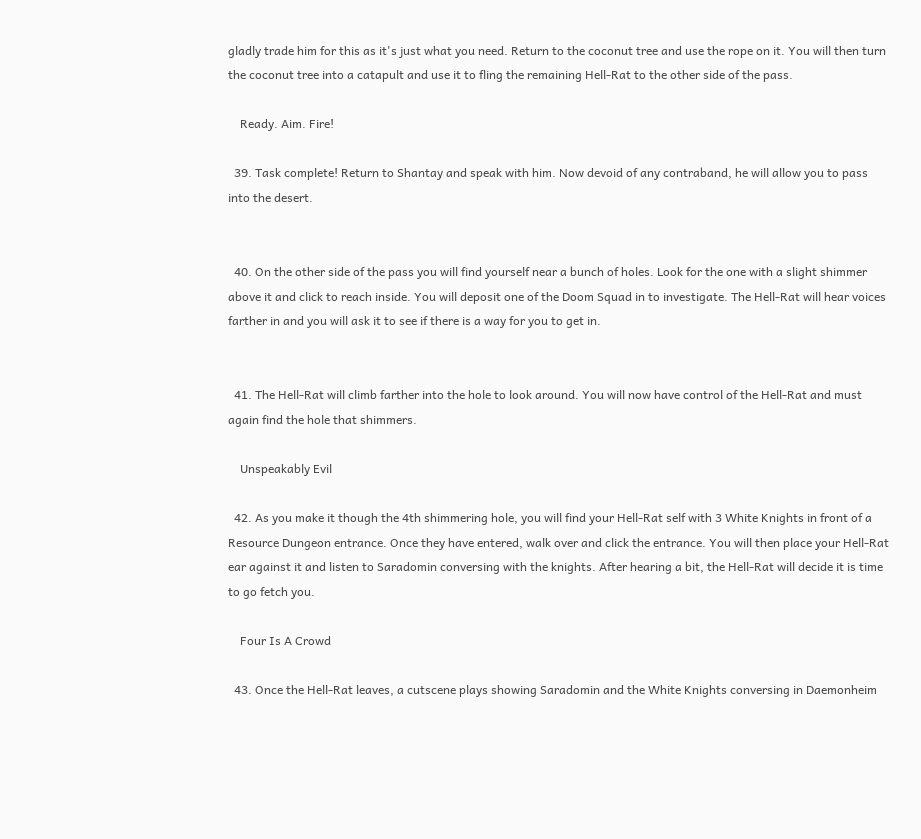gladly trade him for this as it's just what you need. Return to the coconut tree and use the rope on it. You will then turn the coconut tree into a catapult and use it to fling the remaining Hell-Rat to the other side of the pass.

    Ready. Aim. Fire!

  39. Task complete! Return to Shantay and speak with him. Now devoid of any contraband, he will allow you to pass into the desert.


  40. On the other side of the pass you will find yourself near a bunch of holes. Look for the one with a slight shimmer above it and click to reach inside. You will deposit one of the Doom Squad in to investigate. The Hell-Rat will hear voices farther in and you will ask it to see if there is a way for you to get in.


  41. The Hell-Rat will climb farther into the hole to look around. You will now have control of the Hell-Rat and must again find the hole that shimmers.

    Unspeakably Evil

  42. As you make it though the 4th shimmering hole, you will find your Hell-Rat self with 3 White Knights in front of a Resource Dungeon entrance. Once they have entered, walk over and click the entrance. You will then place your Hell-Rat ear against it and listen to Saradomin conversing with the knights. After hearing a bit, the Hell-Rat will decide it is time to go fetch you.

    Four Is A Crowd

  43. Once the Hell-Rat leaves, a cutscene plays showing Saradomin and the White Knights conversing in Daemonheim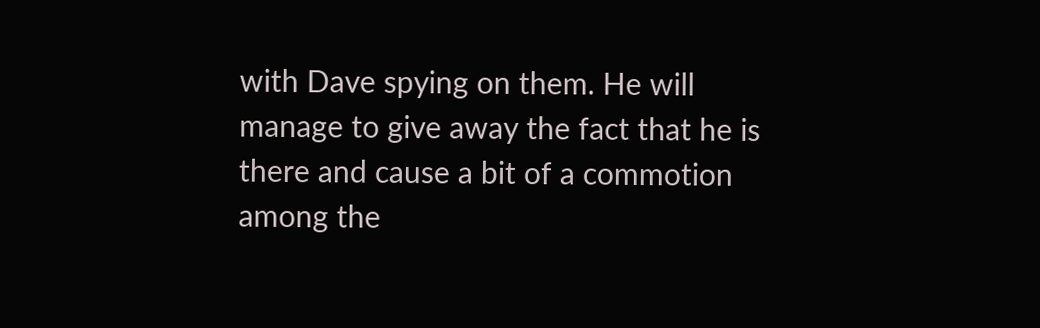with Dave spying on them. He will manage to give away the fact that he is there and cause a bit of a commotion among the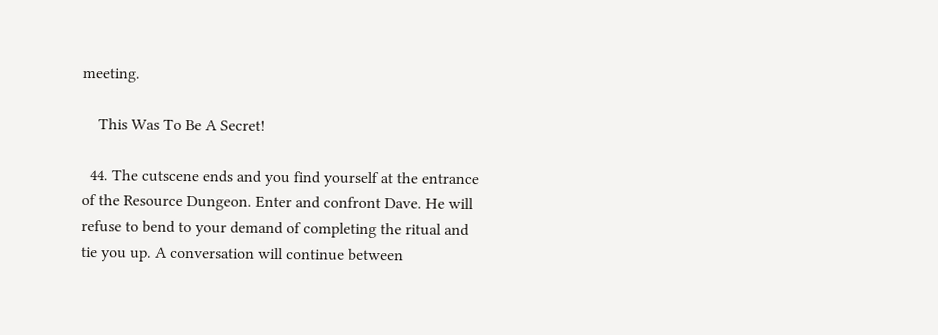meeting.

    This Was To Be A Secret!

  44. The cutscene ends and you find yourself at the entrance of the Resource Dungeon. Enter and confront Dave. He will refuse to bend to your demand of completing the ritual and tie you up. A conversation will continue between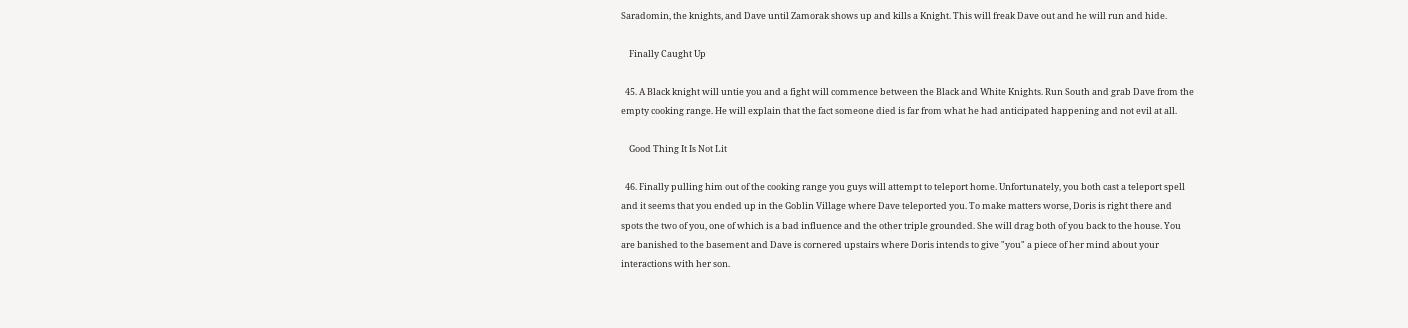Saradomin, the knights, and Dave until Zamorak shows up and kills a Knight. This will freak Dave out and he will run and hide.

    Finally Caught Up

  45. A Black knight will untie you and a fight will commence between the Black and White Knights. Run South and grab Dave from the empty cooking range. He will explain that the fact someone died is far from what he had anticipated happening and not evil at all.

    Good Thing It Is Not Lit

  46. Finally pulling him out of the cooking range you guys will attempt to teleport home. Unfortunately, you both cast a teleport spell and it seems that you ended up in the Goblin Village where Dave teleported you. To make matters worse, Doris is right there and spots the two of you, one of which is a bad influence and the other triple grounded. She will drag both of you back to the house. You are banished to the basement and Dave is cornered upstairs where Doris intends to give "you" a piece of her mind about your interactions with her son.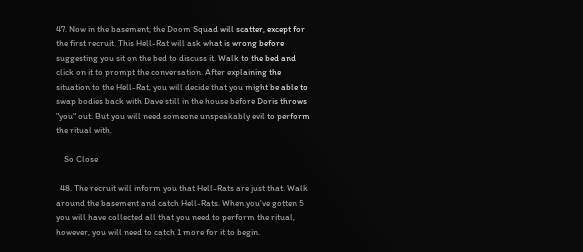47. Now in the basement, the Doom Squad will scatter, except for the first recruit. This Hell-Rat will ask what is wrong before suggesting you sit on the bed to discuss it. Walk to the bed and click on it to prompt the conversation. After explaining the situation to the Hell-Rat, you will decide that you might be able to swap bodies back with Dave still in the house before Doris throws "you" out. But you will need someone unspeakably evil to perform the ritual with.

    So Close

  48. The recruit will inform you that Hell-Rats are just that. Walk around the basement and catch Hell-Rats. When you've gotten 5 you will have collected all that you need to perform the ritual, however, you will need to catch 1 more for it to begin.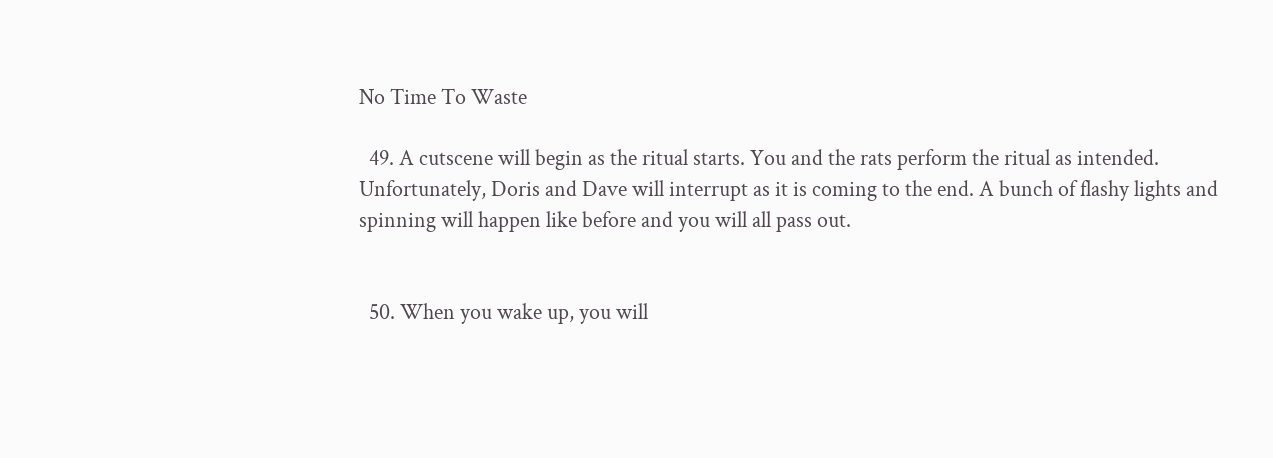No Time To Waste

  49. A cutscene will begin as the ritual starts. You and the rats perform the ritual as intended. Unfortunately, Doris and Dave will interrupt as it is coming to the end. A bunch of flashy lights and spinning will happen like before and you will all pass out.


  50. When you wake up, you will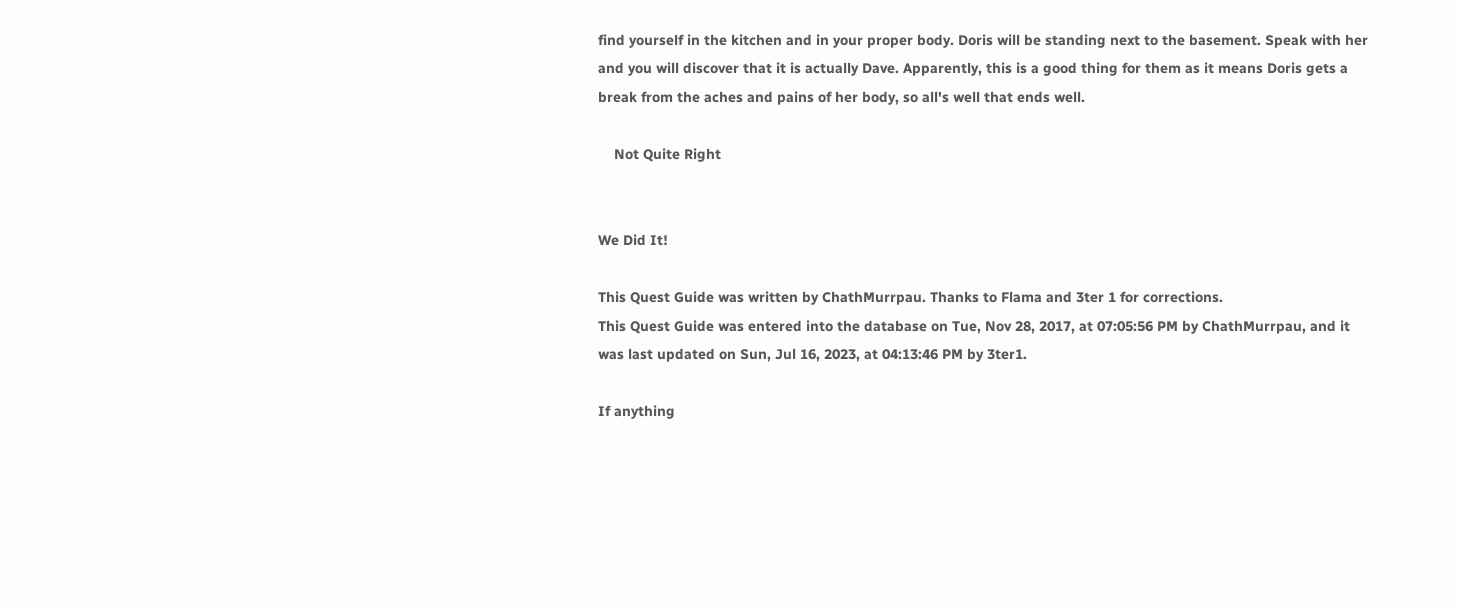find yourself in the kitchen and in your proper body. Doris will be standing next to the basement. Speak with her and you will discover that it is actually Dave. Apparently, this is a good thing for them as it means Doris gets a break from the aches and pains of her body, so all's well that ends well.

    Not Quite Right


We Did It!

This Quest Guide was written by ChathMurrpau. Thanks to Flama and 3ter 1 for corrections.
This Quest Guide was entered into the database on Tue, Nov 28, 2017, at 07:05:56 PM by ChathMurrpau, and it was last updated on Sun, Jul 16, 2023, at 04:13:46 PM by 3ter1.

If anything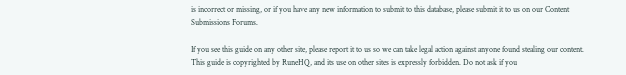is incorrect or missing, or if you have any new information to submit to this database, please submit it to us on our Content Submissions Forums.

If you see this guide on any other site, please report it to us so we can take legal action against anyone found stealing our content. This guide is copyrighted by RuneHQ, and its use on other sites is expressly forbidden. Do not ask if you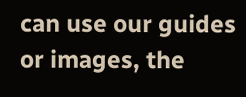can use our guides or images, the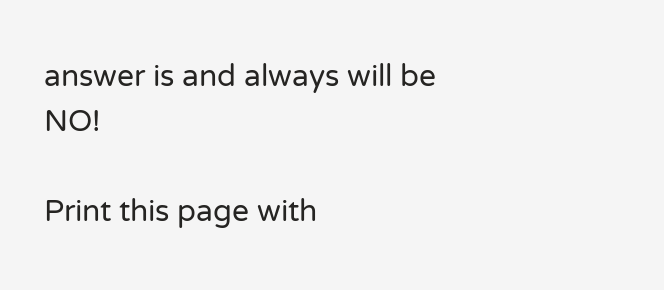answer is and always will be NO!

Print this page with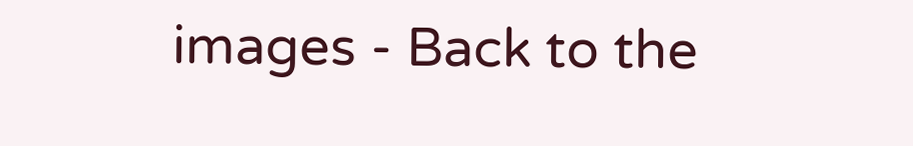images - Back to the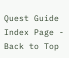Quest Guide Index Page - Back to Top